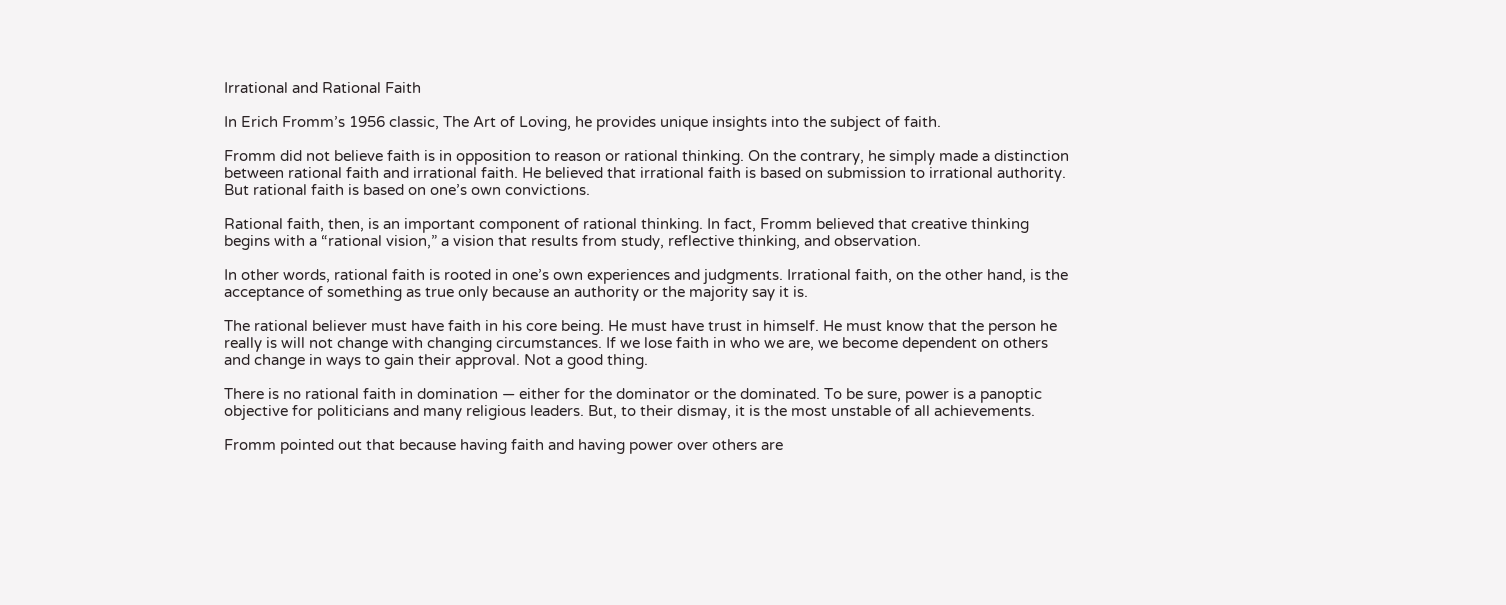Irrational and Rational Faith

In Erich Fromm’s 1956 classic, The Art of Loving, he provides unique insights into the subject of faith.

Fromm did not believe faith is in opposition to reason or rational thinking. On the contrary, he simply made a distinction between rational faith and irrational faith. He believed that irrational faith is based on submission to irrational authority. But rational faith is based on one’s own convictions.

Rational faith, then, is an important component of rational thinking. In fact, Fromm believed that creative thinking begins with a “rational vision,” a vision that results from study, reflective thinking, and observation.

In other words, rational faith is rooted in one’s own experiences and judgments. Irrational faith, on the other hand, is the acceptance of something as true only because an authority or the majority say it is.

The rational believer must have faith in his core being. He must have trust in himself. He must know that the person he really is will not change with changing circumstances. If we lose faith in who we are, we become dependent on others and change in ways to gain their approval. Not a good thing.

There is no rational faith in domination — either for the dominator or the dominated. To be sure, power is a panoptic objective for politicians and many religious leaders. But, to their dismay, it is the most unstable of all achievements.

Fromm pointed out that because having faith and having power over others are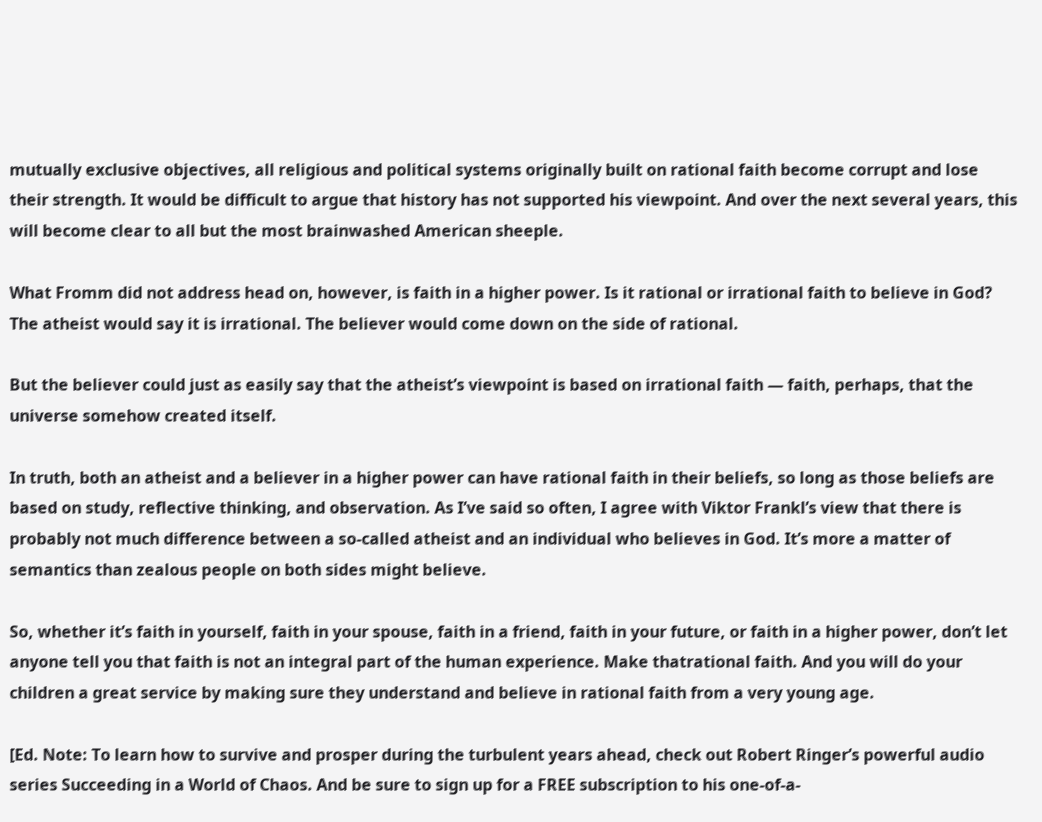mutually exclusive objectives, all religious and political systems originally built on rational faith become corrupt and lose their strength. It would be difficult to argue that history has not supported his viewpoint. And over the next several years, this will become clear to all but the most brainwashed American sheeple.

What Fromm did not address head on, however, is faith in a higher power. Is it rational or irrational faith to believe in God? The atheist would say it is irrational. The believer would come down on the side of rational.

But the believer could just as easily say that the atheist’s viewpoint is based on irrational faith — faith, perhaps, that the universe somehow created itself.

In truth, both an atheist and a believer in a higher power can have rational faith in their beliefs, so long as those beliefs are based on study, reflective thinking, and observation. As I’ve said so often, I agree with Viktor Frankl’s view that there is probably not much difference between a so-called atheist and an individual who believes in God. It’s more a matter of semantics than zealous people on both sides might believe.

So, whether it’s faith in yourself, faith in your spouse, faith in a friend, faith in your future, or faith in a higher power, don’t let anyone tell you that faith is not an integral part of the human experience. Make thatrational faith. And you will do your children a great service by making sure they understand and believe in rational faith from a very young age.

[Ed. Note: To learn how to survive and prosper during the turbulent years ahead, check out Robert Ringer’s powerful audio series Succeeding in a World of Chaos. And be sure to sign up for a FREE subscription to his one-of-a-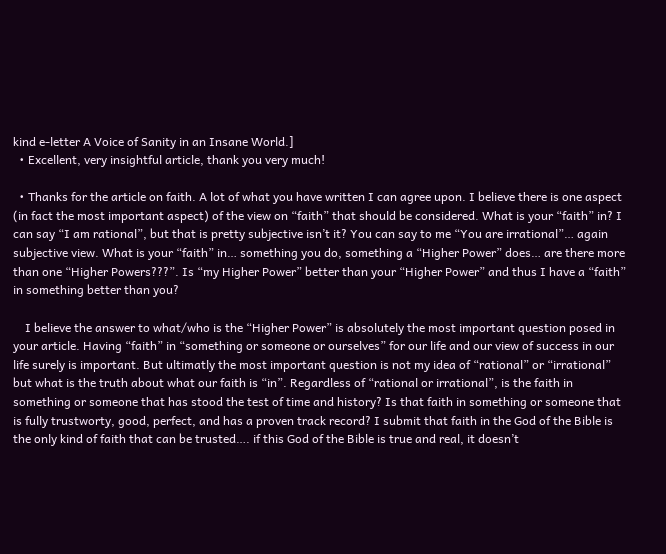kind e-letter A Voice of Sanity in an Insane World.]
  • Excellent, very insightful article, thank you very much!

  • Thanks for the article on faith. A lot of what you have written I can agree upon. I believe there is one aspect (in fact the most important aspect) of the view on “faith” that should be considered. What is your “faith” in? I can say “I am rational”, but that is pretty subjective isn’t it? You can say to me “You are irrational”… again subjective view. What is your “faith” in… something you do, something a “Higher Power” does… are there more than one “Higher Powers???”. Is “my Higher Power” better than your “Higher Power” and thus I have a “faith” in something better than you?

    I believe the answer to what/who is the “Higher Power” is absolutely the most important question posed in your article. Having “faith” in “something or someone or ourselves” for our life and our view of success in our life surely is important. But ultimatly the most important question is not my idea of “rational” or “irrational” but what is the truth about what our faith is “in”. Regardless of “rational or irrational”, is the faith in something or someone that has stood the test of time and history? Is that faith in something or someone that is fully trustworty, good, perfect, and has a proven track record? I submit that faith in the God of the Bible is the only kind of faith that can be trusted…. if this God of the Bible is true and real, it doesn’t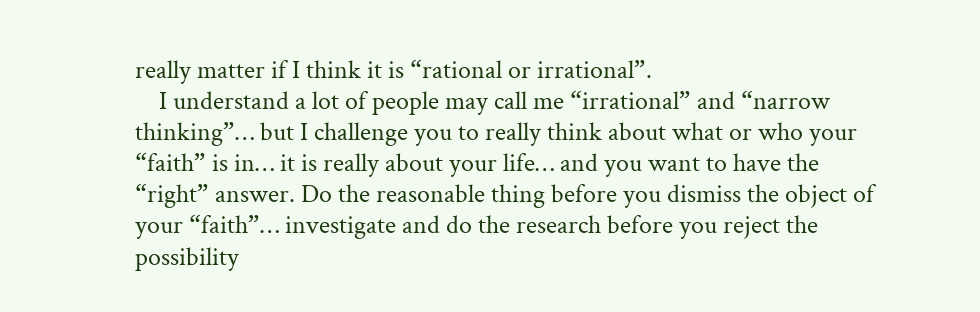really matter if I think it is “rational or irrational”.
    I understand a lot of people may call me “irrational” and “narrow thinking”… but I challenge you to really think about what or who your “faith” is in… it is really about your life… and you want to have the “right” answer. Do the reasonable thing before you dismiss the object of your “faith”… investigate and do the research before you reject the possibility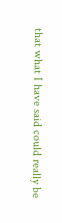that what I have said could really be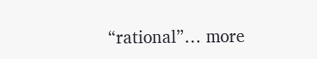“rational”… more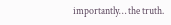importantly… the truth.